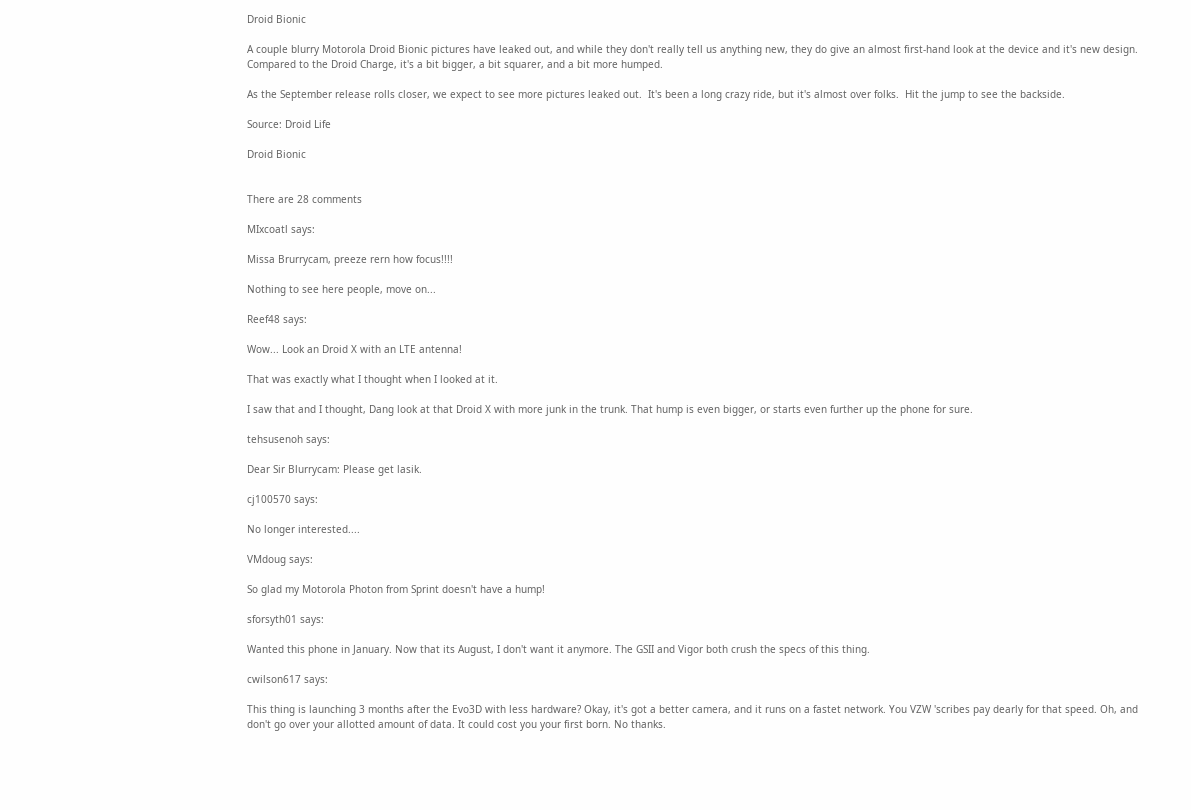Droid Bionic

A couple blurry Motorola Droid Bionic pictures have leaked out, and while they don't really tell us anything new, they do give an almost first-hand look at the device and it's new design.  Compared to the Droid Charge, it's a bit bigger, a bit squarer, and a bit more humped.

As the September release rolls closer, we expect to see more pictures leaked out.  It's been a long crazy ride, but it's almost over folks.  Hit the jump to see the backside.

Source: Droid Life

Droid Bionic


There are 28 comments

MIxcoatl says:

Missa Brurrycam, preeze rern how focus!!!!

Nothing to see here people, move on...

Reef48 says:

Wow... Look an Droid X with an LTE antenna!

That was exactly what I thought when I looked at it.

I saw that and I thought, Dang look at that Droid X with more junk in the trunk. That hump is even bigger, or starts even further up the phone for sure.

tehsusenoh says:

Dear Sir Blurrycam: Please get lasik.

cj100570 says:

No longer interested....

VMdoug says:

So glad my Motorola Photon from Sprint doesn't have a hump!

sforsyth01 says:

Wanted this phone in January. Now that its August, I don't want it anymore. The GSII and Vigor both crush the specs of this thing.

cwilson617 says:

This thing is launching 3 months after the Evo3D with less hardware? Okay, it's got a better camera, and it runs on a fastet network. You VZW 'scribes pay dearly for that speed. Oh, and don't go over your allotted amount of data. It could cost you your first born. No thanks.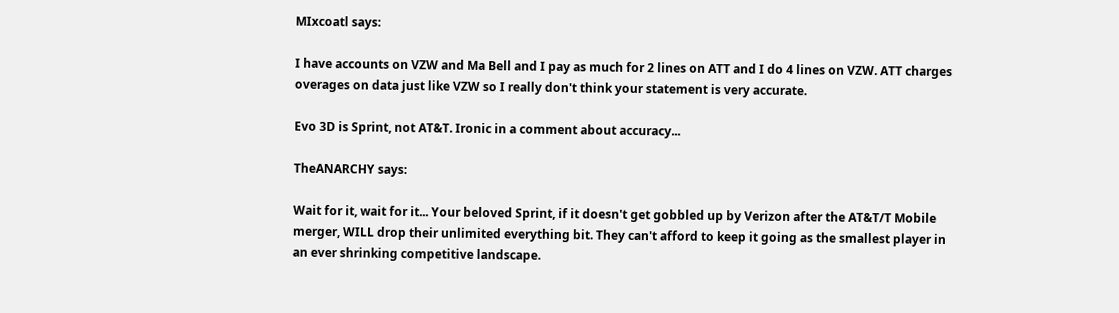MIxcoatl says:

I have accounts on VZW and Ma Bell and I pay as much for 2 lines on ATT and I do 4 lines on VZW. ATT charges overages on data just like VZW so I really don't think your statement is very accurate.

Evo 3D is Sprint, not AT&T. Ironic in a comment about accuracy...

TheANARCHY says:

Wait for it, wait for it... Your beloved Sprint, if it doesn't get gobbled up by Verizon after the AT&T/T Mobile merger, WILL drop their unlimited everything bit. They can't afford to keep it going as the smallest player in an ever shrinking competitive landscape.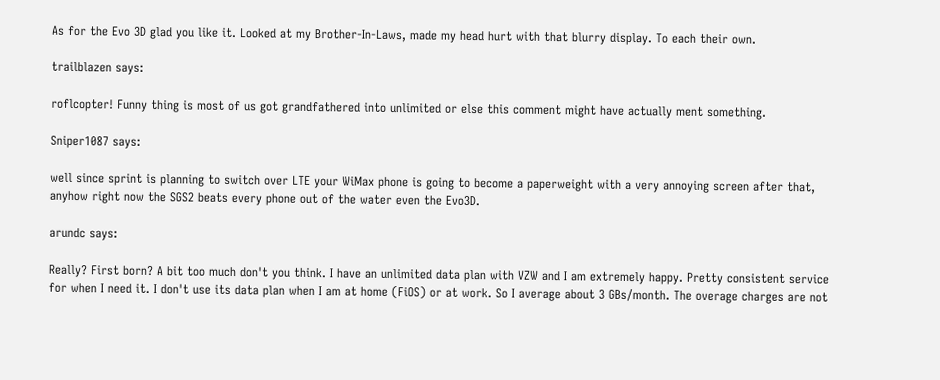As for the Evo 3D glad you like it. Looked at my Brother-In-Laws, made my head hurt with that blurry display. To each their own.

trailblazen says:

roflcopter! Funny thing is most of us got grandfathered into unlimited or else this comment might have actually ment something.

Sniper1087 says:

well since sprint is planning to switch over LTE your WiMax phone is going to become a paperweight with a very annoying screen after that, anyhow right now the SGS2 beats every phone out of the water even the Evo3D.

arundc says:

Really? First born? A bit too much don't you think. I have an unlimited data plan with VZW and I am extremely happy. Pretty consistent service for when I need it. I don't use its data plan when I am at home (FiOS) or at work. So I average about 3 GBs/month. The overage charges are not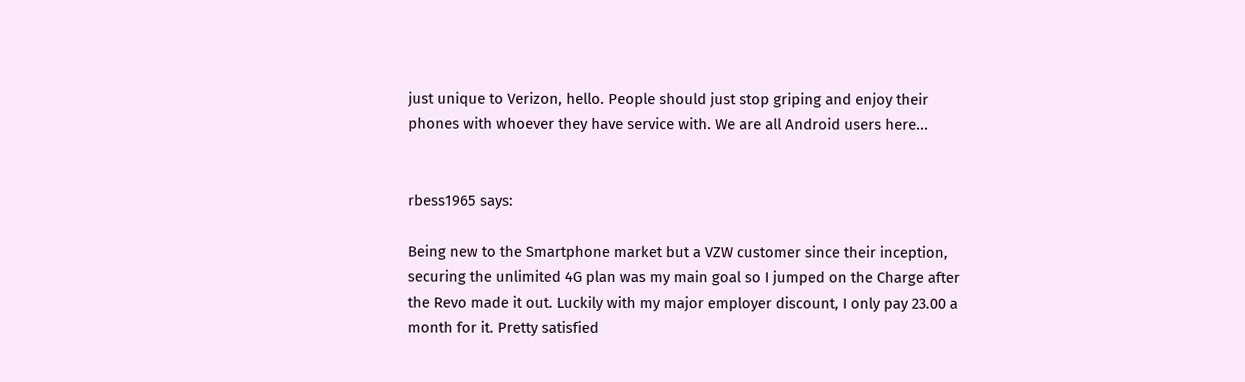just unique to Verizon, hello. People should just stop griping and enjoy their phones with whoever they have service with. We are all Android users here...


rbess1965 says:

Being new to the Smartphone market but a VZW customer since their inception, securing the unlimited 4G plan was my main goal so I jumped on the Charge after the Revo made it out. Luckily with my major employer discount, I only pay 23.00 a month for it. Pretty satisfied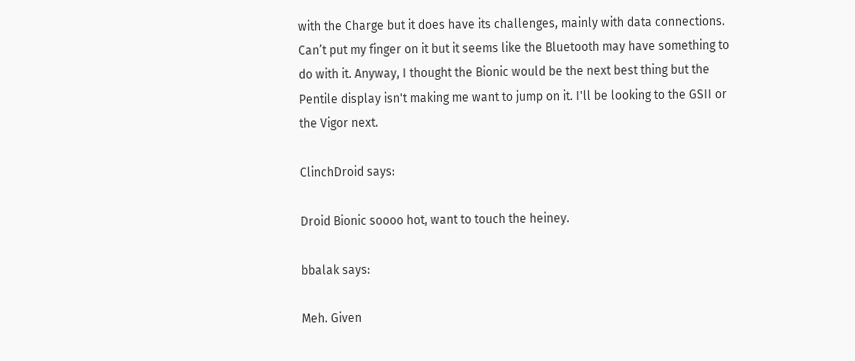with the Charge but it does have its challenges, mainly with data connections. Can’t put my finger on it but it seems like the Bluetooth may have something to do with it. Anyway, I thought the Bionic would be the next best thing but the Pentile display isn't making me want to jump on it. I'll be looking to the GSII or the Vigor next.

ClinchDroid says:

Droid Bionic soooo hot, want to touch the heiney.

bbalak says:

Meh. Given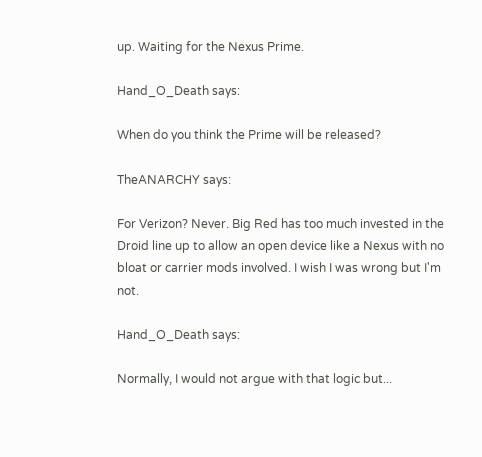up. Waiting for the Nexus Prime.

Hand_O_Death says:

When do you think the Prime will be released?

TheANARCHY says:

For Verizon? Never. Big Red has too much invested in the Droid line up to allow an open device like a Nexus with no bloat or carrier mods involved. I wish I was wrong but I'm not.

Hand_O_Death says:

Normally, I would not argue with that logic but...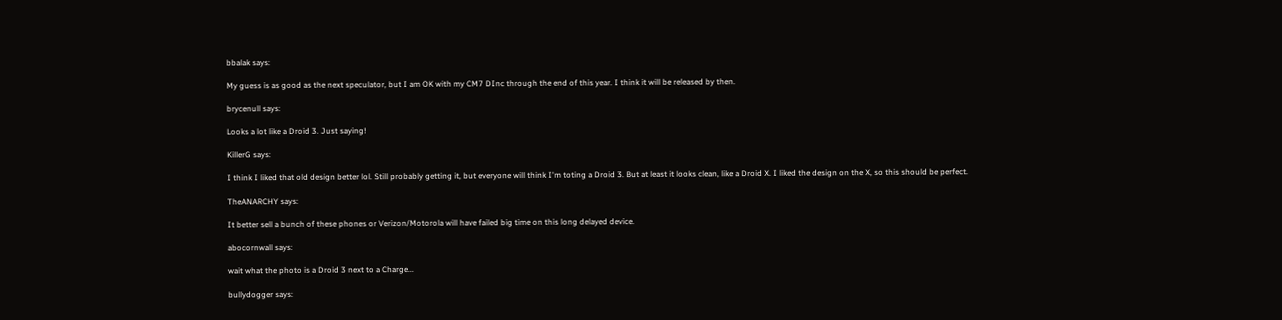bbalak says:

My guess is as good as the next speculator, but I am OK with my CM7 DInc through the end of this year. I think it will be released by then.

brycenull says:

Looks a lot like a Droid 3. Just saying!

KillerG says:

I think I liked that old design better lol. Still probably getting it, but everyone will think I'm toting a Droid 3. But at least it looks clean, like a Droid X. I liked the design on the X, so this should be perfect.

TheANARCHY says:

It better sell a bunch of these phones or Verizon/Motorola will have failed big time on this long delayed device.

abocornwall says:

wait what the photo is a Droid 3 next to a Charge...

bullydogger says: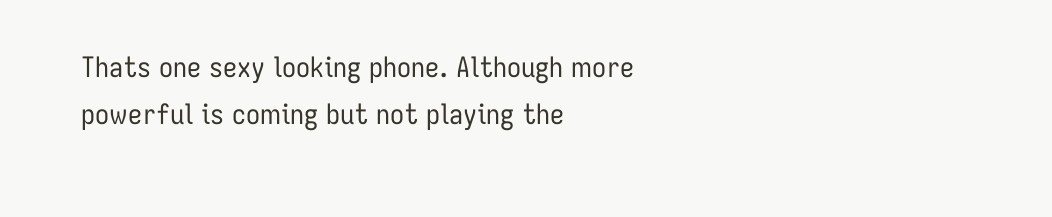Thats one sexy looking phone. Although more powerful is coming but not playing the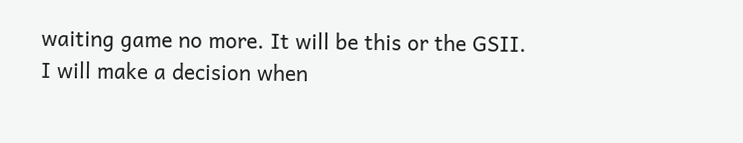waiting game no more. It will be this or the GSII. I will make a decision when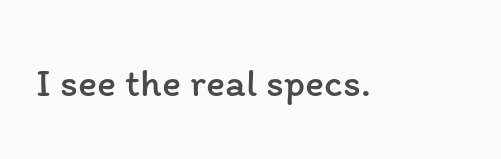I see the real specs.